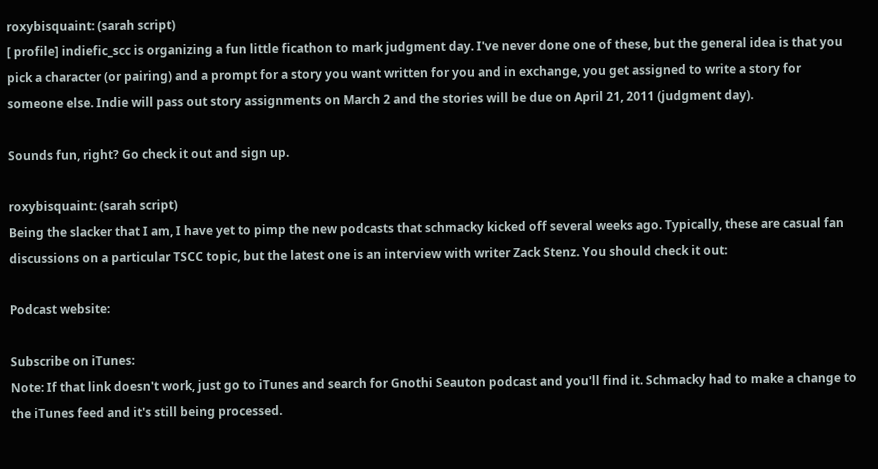roxybisquaint: (sarah script)
[ profile] indiefic_scc is organizing a fun little ficathon to mark judgment day. I've never done one of these, but the general idea is that you pick a character (or pairing) and a prompt for a story you want written for you and in exchange, you get assigned to write a story for someone else. Indie will pass out story assignments on March 2 and the stories will be due on April 21, 2011 (judgment day).

Sounds fun, right? Go check it out and sign up.

roxybisquaint: (sarah script)
Being the slacker that I am, I have yet to pimp the new podcasts that schmacky kicked off several weeks ago. Typically, these are casual fan discussions on a particular TSCC topic, but the latest one is an interview with writer Zack Stenz. You should check it out:

Podcast website:

Subscribe on iTunes:
Note: If that link doesn't work, just go to iTunes and search for Gnothi Seauton podcast and you'll find it. Schmacky had to make a change to the iTunes feed and it's still being processed.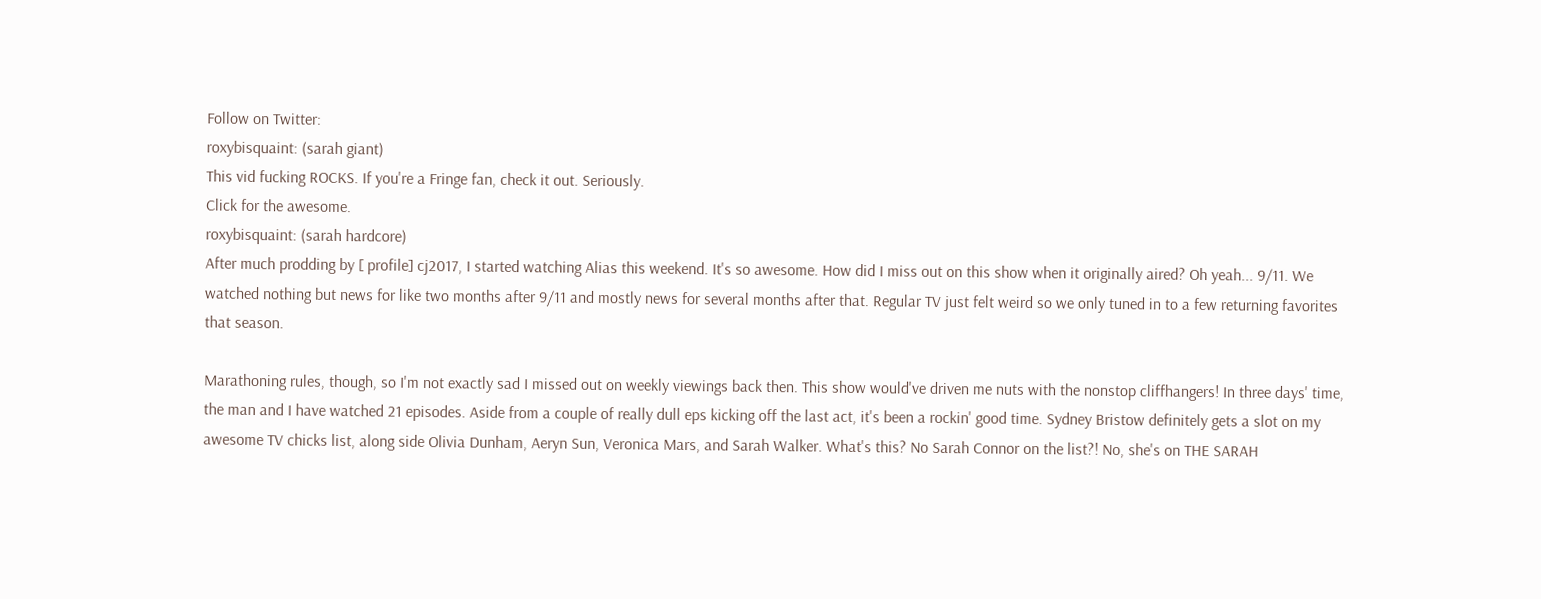Follow on Twitter:
roxybisquaint: (sarah giant)
This vid fucking ROCKS. If you're a Fringe fan, check it out. Seriously.
Click for the awesome.
roxybisquaint: (sarah hardcore)
After much prodding by [ profile] cj2017, I started watching Alias this weekend. It's so awesome. How did I miss out on this show when it originally aired? Oh yeah... 9/11. We watched nothing but news for like two months after 9/11 and mostly news for several months after that. Regular TV just felt weird so we only tuned in to a few returning favorites that season.

Marathoning rules, though, so I'm not exactly sad I missed out on weekly viewings back then. This show would've driven me nuts with the nonstop cliffhangers! In three days' time, the man and I have watched 21 episodes. Aside from a couple of really dull eps kicking off the last act, it's been a rockin' good time. Sydney Bristow definitely gets a slot on my awesome TV chicks list, along side Olivia Dunham, Aeryn Sun, Veronica Mars, and Sarah Walker. What's this? No Sarah Connor on the list?! No, she's on THE SARAH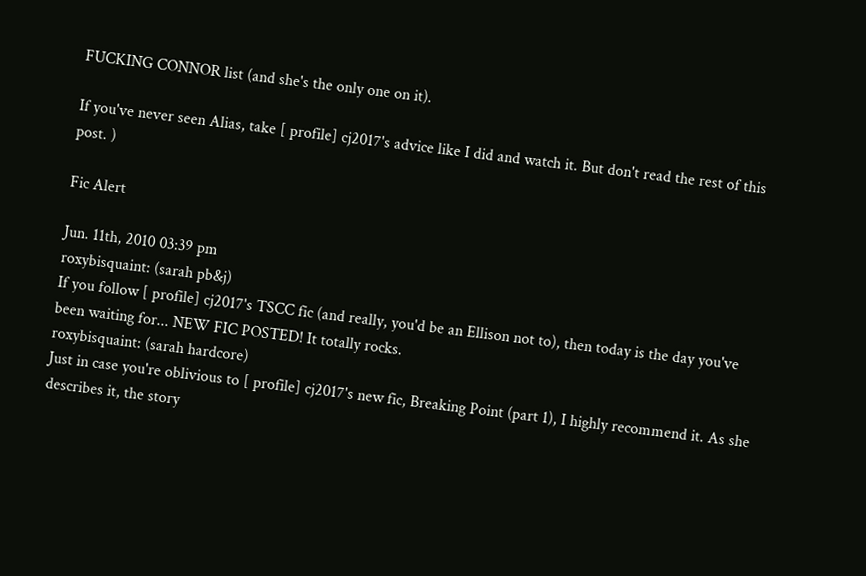FUCKING CONNOR list (and she's the only one on it).

If you've never seen Alias, take [ profile] cj2017's advice like I did and watch it. But don't read the rest of this post. )

Fic Alert

Jun. 11th, 2010 03:39 pm
roxybisquaint: (sarah pb&j)
If you follow [ profile] cj2017's TSCC fic (and really, you'd be an Ellison not to), then today is the day you've been waiting for... NEW FIC POSTED! It totally rocks.
roxybisquaint: (sarah hardcore)
Just in case you're oblivious to [ profile] cj2017's new fic, Breaking Point (part 1), I highly recommend it. As she describes it, the story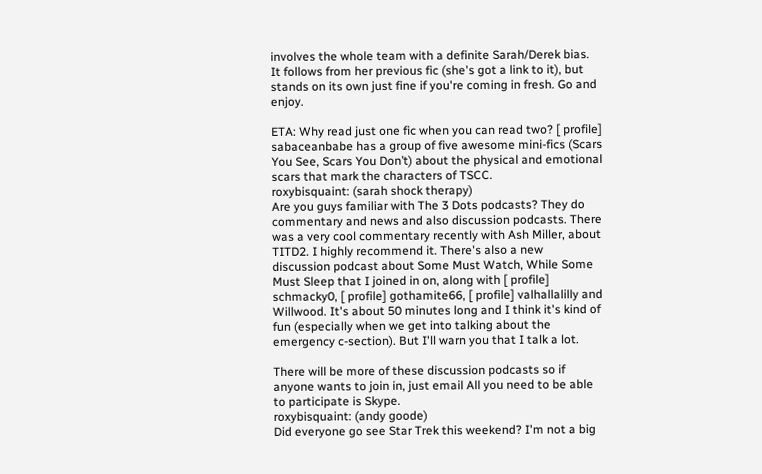involves the whole team with a definite Sarah/Derek bias. It follows from her previous fic (she's got a link to it), but stands on its own just fine if you're coming in fresh. Go and enjoy.

ETA: Why read just one fic when you can read two? [ profile] sabaceanbabe has a group of five awesome mini-fics (Scars You See, Scars You Don’t) about the physical and emotional scars that mark the characters of TSCC.
roxybisquaint: (sarah shock therapy)
Are you guys familiar with The 3 Dots podcasts? They do commentary and news and also discussion podcasts. There was a very cool commentary recently with Ash Miller, about TITD2. I highly recommend it. There's also a new discussion podcast about Some Must Watch, While Some Must Sleep that I joined in on, along with [ profile] schmacky0, [ profile] gothamite66, [ profile] valhallalilly and Willwood. It's about 50 minutes long and I think it's kind of fun (especially when we get into talking about the emergency c-section). But I'll warn you that I talk a lot.

There will be more of these discussion podcasts so if anyone wants to join in, just email All you need to be able to participate is Skype.
roxybisquaint: (andy goode)
Did everyone go see Star Trek this weekend? I'm not a big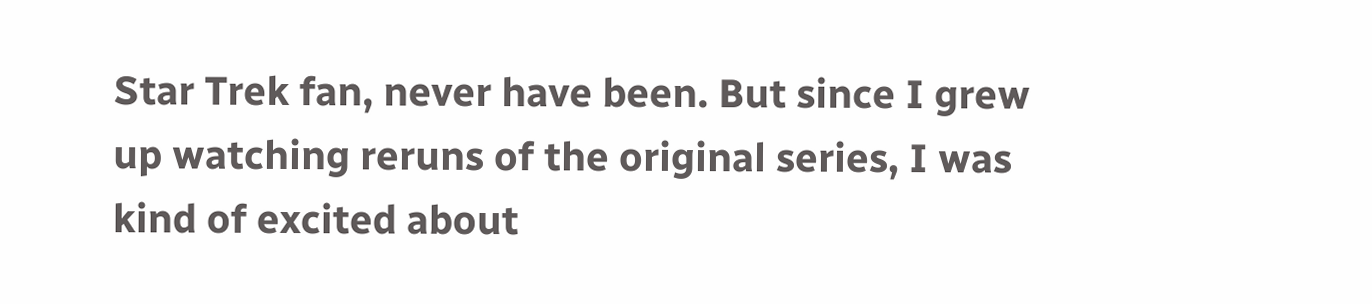Star Trek fan, never have been. But since I grew up watching reruns of the original series, I was kind of excited about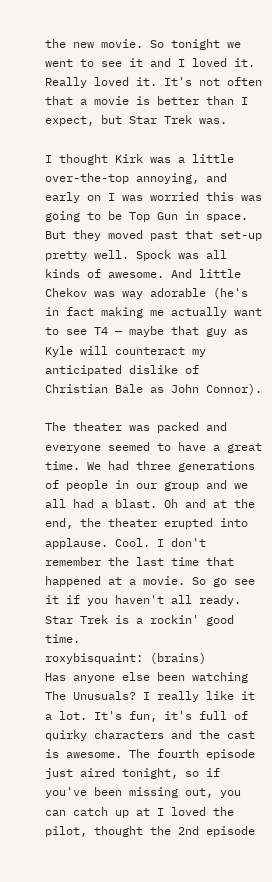the new movie. So tonight we went to see it and I loved it. Really loved it. It's not often that a movie is better than I expect, but Star Trek was.

I thought Kirk was a little over-the-top annoying, and early on I was worried this was going to be Top Gun in space. But they moved past that set-up pretty well. Spock was all kinds of awesome. And little Chekov was way adorable (he's in fact making me actually want to see T4 — maybe that guy as Kyle will counteract my anticipated dislike of Christian Bale as John Connor).

The theater was packed and everyone seemed to have a great time. We had three generations of people in our group and we all had a blast. Oh and at the end, the theater erupted into applause. Cool. I don't remember the last time that happened at a movie. So go see it if you haven't all ready. Star Trek is a rockin' good time.
roxybisquaint: (brains)
Has anyone else been watching The Unusuals? I really like it a lot. It's fun, it's full of quirky characters and the cast is awesome. The fourth episode just aired tonight, so if you've been missing out, you can catch up at I loved the pilot, thought the 2nd episode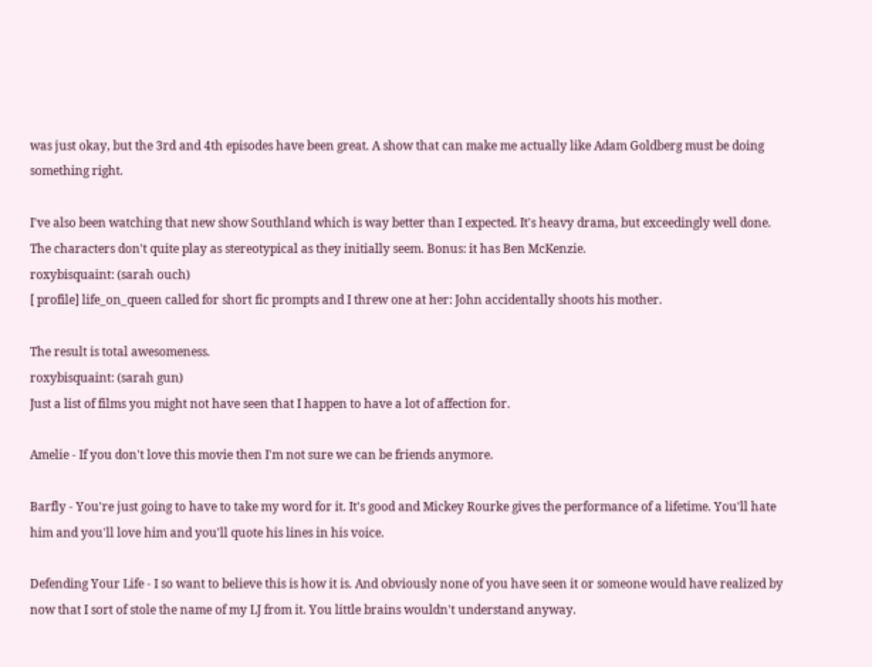was just okay, but the 3rd and 4th episodes have been great. A show that can make me actually like Adam Goldberg must be doing something right.

I've also been watching that new show Southland which is way better than I expected. It's heavy drama, but exceedingly well done. The characters don't quite play as stereotypical as they initially seem. Bonus: it has Ben McKenzie.
roxybisquaint: (sarah ouch)
[ profile] life_on_queen called for short fic prompts and I threw one at her: John accidentally shoots his mother.

The result is total awesomeness.
roxybisquaint: (sarah gun)
Just a list of films you might not have seen that I happen to have a lot of affection for.

Amelie - If you don't love this movie then I'm not sure we can be friends anymore.

Barfly - You're just going to have to take my word for it. It's good and Mickey Rourke gives the performance of a lifetime. You'll hate him and you'll love him and you'll quote his lines in his voice.

Defending Your Life - I so want to believe this is how it is. And obviously none of you have seen it or someone would have realized by now that I sort of stole the name of my LJ from it. You little brains wouldn't understand anyway.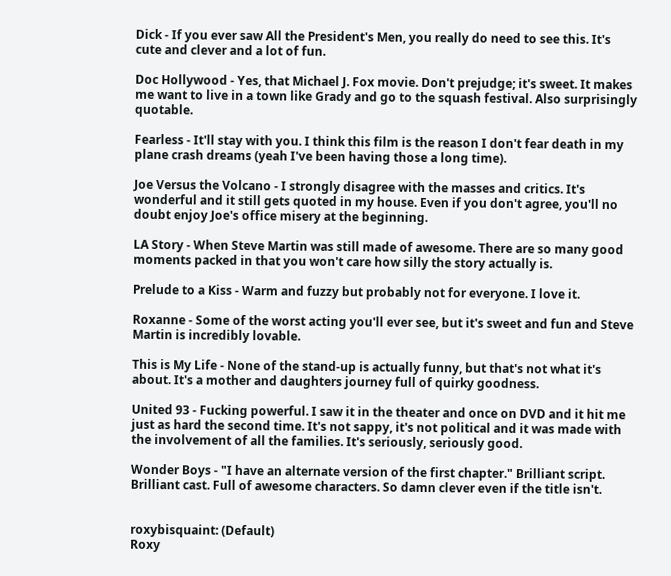Dick - If you ever saw All the President's Men, you really do need to see this. It's cute and clever and a lot of fun.

Doc Hollywood - Yes, that Michael J. Fox movie. Don't prejudge; it's sweet. It makes me want to live in a town like Grady and go to the squash festival. Also surprisingly quotable.

Fearless - It'll stay with you. I think this film is the reason I don't fear death in my plane crash dreams (yeah I've been having those a long time).

Joe Versus the Volcano - I strongly disagree with the masses and critics. It's wonderful and it still gets quoted in my house. Even if you don't agree, you'll no doubt enjoy Joe's office misery at the beginning.

LA Story - When Steve Martin was still made of awesome. There are so many good moments packed in that you won't care how silly the story actually is.

Prelude to a Kiss - Warm and fuzzy but probably not for everyone. I love it.

Roxanne - Some of the worst acting you'll ever see, but it's sweet and fun and Steve Martin is incredibly lovable.

This is My Life - None of the stand-up is actually funny, but that's not what it's about. It's a mother and daughters journey full of quirky goodness.

United 93 - Fucking powerful. I saw it in the theater and once on DVD and it hit me just as hard the second time. It's not sappy, it's not political and it was made with the involvement of all the families. It's seriously, seriously good.

Wonder Boys - "I have an alternate version of the first chapter." Brilliant script. Brilliant cast. Full of awesome characters. So damn clever even if the title isn't.


roxybisquaint: (Default)
Roxy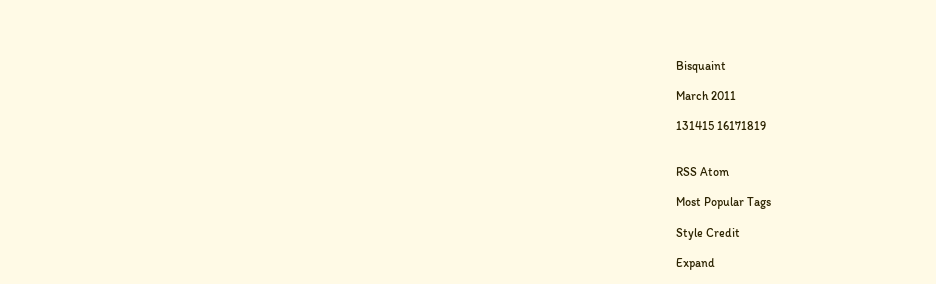Bisquaint

March 2011

131415 16171819


RSS Atom

Most Popular Tags

Style Credit

Expand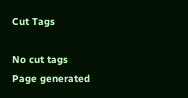Cut Tags

No cut tags
Page generated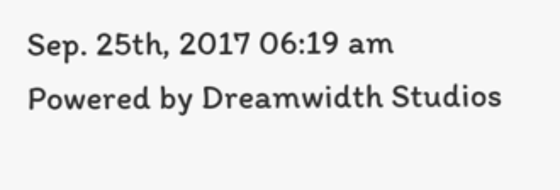Sep. 25th, 2017 06:19 am
Powered by Dreamwidth Studios